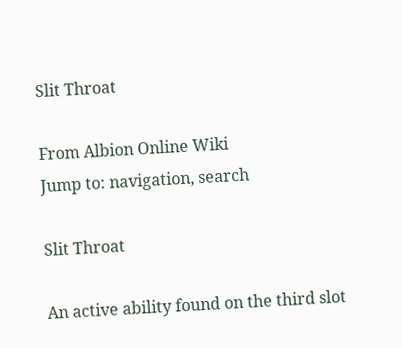Slit Throat

From Albion Online Wiki
Jump to: navigation, search

Slit Throat

An active ability found on the third slot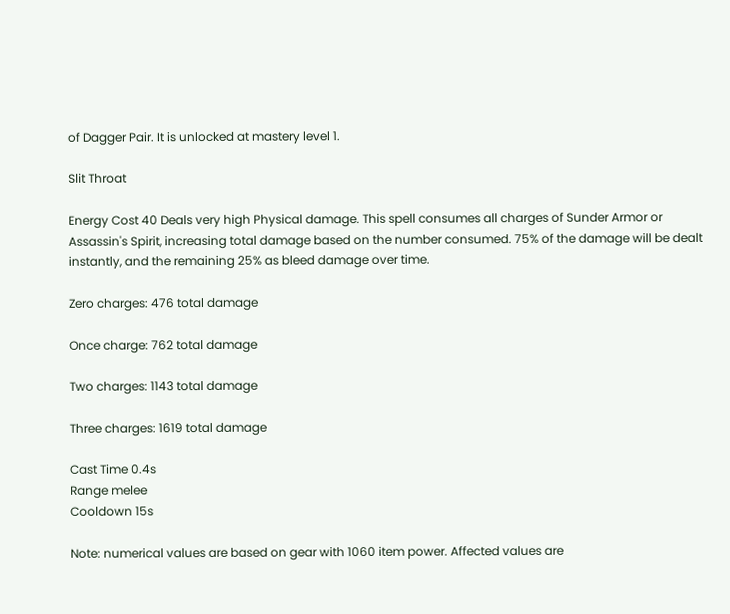of Dagger Pair. It is unlocked at mastery level 1.

Slit Throat

Energy Cost 40 Deals very high Physical damage. This spell consumes all charges of Sunder Armor or Assassin's Spirit, increasing total damage based on the number consumed. 75% of the damage will be dealt instantly, and the remaining 25% as bleed damage over time.

Zero charges: 476 total damage

Once charge: 762 total damage

Two charges: 1143 total damage

Three charges: 1619 total damage

Cast Time 0.4s
Range melee
Cooldown 15s

Note: numerical values are based on gear with 1060 item power. Affected values are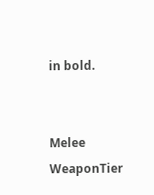in bold.


Melee WeaponTier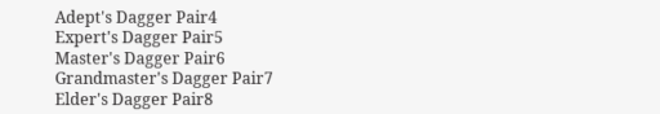Adept's Dagger Pair4
Expert's Dagger Pair5
Master's Dagger Pair6
Grandmaster's Dagger Pair7
Elder's Dagger Pair8